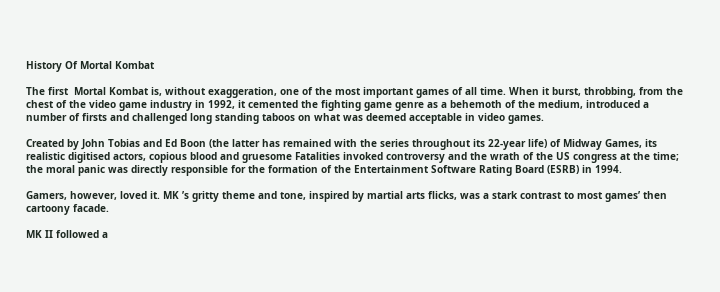History Of Mortal Kombat

The first  Mortal Kombat is, without exaggeration, one of the most important games of all time. When it burst, throbbing, from the chest of the video game industry in 1992, it cemented the fighting game genre as a behemoth of the medium, introduced a number of firsts and challenged long standing taboos on what was deemed acceptable in video games.

Created by John Tobias and Ed Boon (the latter has remained with the series throughout its 22-year life) of Midway Games, its realistic digitised actors, copious blood and gruesome Fatalities invoked controversy and the wrath of the US congress at the time; the moral panic was directly responsible for the formation of the Entertainment Software Rating Board (ESRB) in 1994.

Gamers, however, loved it. MK ’s gritty theme and tone, inspired by martial arts flicks, was a stark contrast to most games’ then cartoony facade.

MK II followed a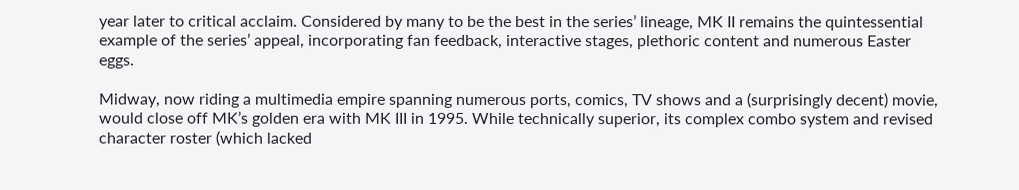year later to critical acclaim. Considered by many to be the best in the series’ lineage, MK II remains the quintessential example of the series’ appeal, incorporating fan feedback, interactive stages, plethoric content and numerous Easter eggs.

Midway, now riding a multimedia empire spanning numerous ports, comics, TV shows and a (surprisingly decent) movie, would close off MK’s golden era with MK III in 1995. While technically superior, its complex combo system and revised character roster (which lacked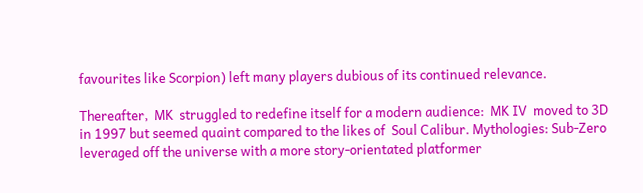favourites like Scorpion) left many players dubious of its continued relevance.

Thereafter,  MK  struggled to redefine itself for a modern audience:  MK IV  moved to 3D in 1997 but seemed quaint compared to the likes of  Soul Calibur. Mythologies: Sub-Zero  leveraged off the universe with a more story-orientated platformer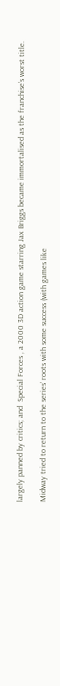largely panned by critics; and  Special Forces , a 2000 3D action game starring Jax Briggs became immortalised as the franchise’s worst title.

Midway tried to return to the series’ roots with some success (with games like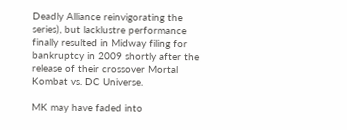Deadly Alliance reinvigorating the series), but lacklustre performance finally resulted in Midway filing for bankruptcy in 2009 shortly after the release of their crossover Mortal Kombat vs. DC Universe.

MK may have faded into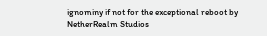ignominy if not for the exceptional reboot by NetherRealm Studios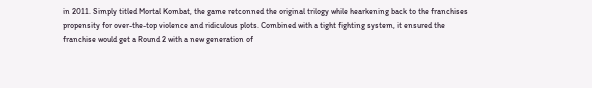in 2011. Simply titled Mortal Kombat, the game retconned the original trilogy while hearkening back to the franchises propensity for over-the-top violence and ridiculous plots. Combined with a tight fighting system, it ensured the franchise would get a Round 2 with a new generation of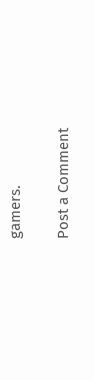gamers.

Post a Comment